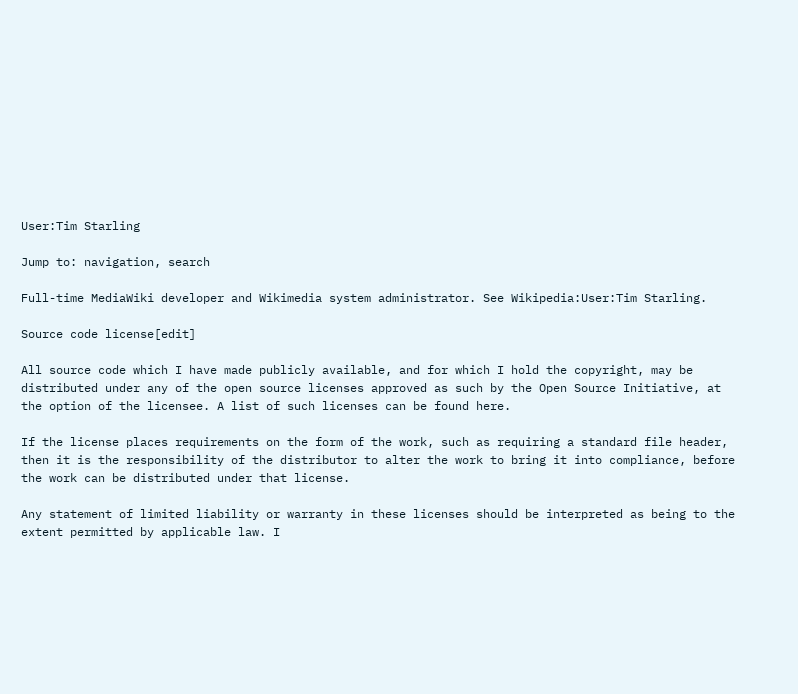User:Tim Starling

Jump to: navigation, search

Full-time MediaWiki developer and Wikimedia system administrator. See Wikipedia:User:Tim Starling.

Source code license[edit]

All source code which I have made publicly available, and for which I hold the copyright, may be distributed under any of the open source licenses approved as such by the Open Source Initiative, at the option of the licensee. A list of such licenses can be found here.

If the license places requirements on the form of the work, such as requiring a standard file header, then it is the responsibility of the distributor to alter the work to bring it into compliance, before the work can be distributed under that license.

Any statement of limited liability or warranty in these licenses should be interpreted as being to the extent permitted by applicable law. I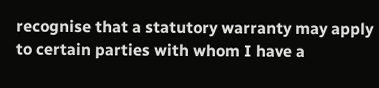recognise that a statutory warranty may apply to certain parties with whom I have a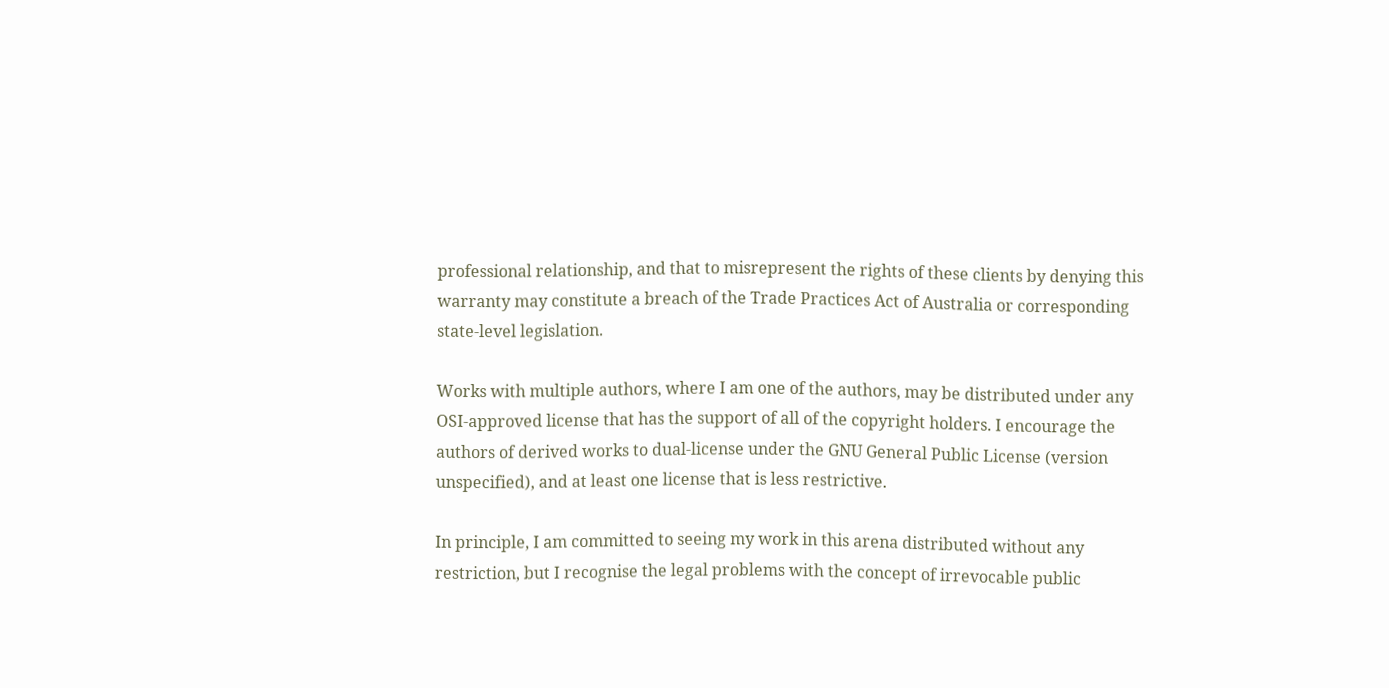professional relationship, and that to misrepresent the rights of these clients by denying this warranty may constitute a breach of the Trade Practices Act of Australia or corresponding state-level legislation.

Works with multiple authors, where I am one of the authors, may be distributed under any OSI-approved license that has the support of all of the copyright holders. I encourage the authors of derived works to dual-license under the GNU General Public License (version unspecified), and at least one license that is less restrictive.

In principle, I am committed to seeing my work in this arena distributed without any restriction, but I recognise the legal problems with the concept of irrevocable public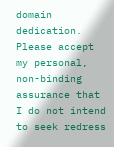domain dedication. Please accept my personal, non-binding assurance that I do not intend to seek redress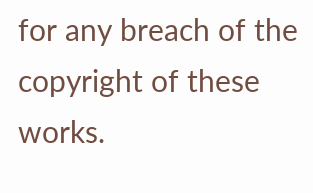for any breach of the copyright of these works.